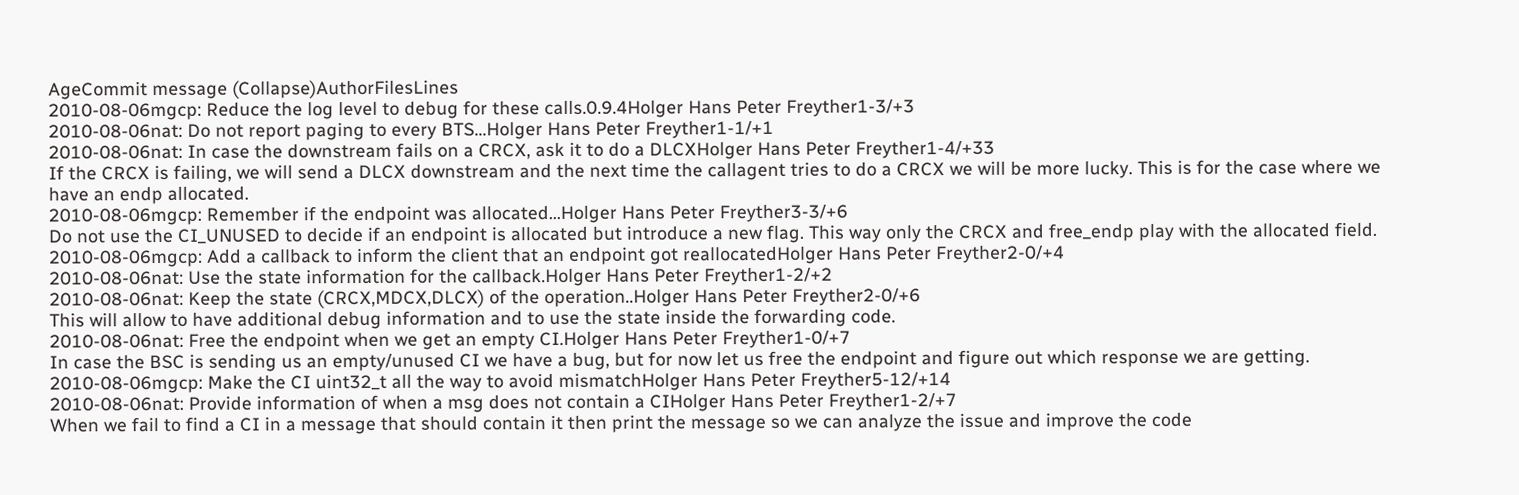AgeCommit message (Collapse)AuthorFilesLines
2010-08-06mgcp: Reduce the log level to debug for these calls.0.9.4Holger Hans Peter Freyther1-3/+3
2010-08-06nat: Do not report paging to every BTS...Holger Hans Peter Freyther1-1/+1
2010-08-06nat: In case the downstream fails on a CRCX, ask it to do a DLCXHolger Hans Peter Freyther1-4/+33
If the CRCX is failing, we will send a DLCX downstream and the next time the callagent tries to do a CRCX we will be more lucky. This is for the case where we have an endp allocated.
2010-08-06mgcp: Remember if the endpoint was allocated...Holger Hans Peter Freyther3-3/+6
Do not use the CI_UNUSED to decide if an endpoint is allocated but introduce a new flag. This way only the CRCX and free_endp play with the allocated field.
2010-08-06mgcp: Add a callback to inform the client that an endpoint got reallocatedHolger Hans Peter Freyther2-0/+4
2010-08-06nat: Use the state information for the callback.Holger Hans Peter Freyther1-2/+2
2010-08-06nat: Keep the state (CRCX,MDCX,DLCX) of the operation..Holger Hans Peter Freyther2-0/+6
This will allow to have additional debug information and to use the state inside the forwarding code.
2010-08-06nat: Free the endpoint when we get an empty CI.Holger Hans Peter Freyther1-0/+7
In case the BSC is sending us an empty/unused CI we have a bug, but for now let us free the endpoint and figure out which response we are getting.
2010-08-06mgcp: Make the CI uint32_t all the way to avoid mismatchHolger Hans Peter Freyther5-12/+14
2010-08-06nat: Provide information of when a msg does not contain a CIHolger Hans Peter Freyther1-2/+7
When we fail to find a CI in a message that should contain it then print the message so we can analyze the issue and improve the code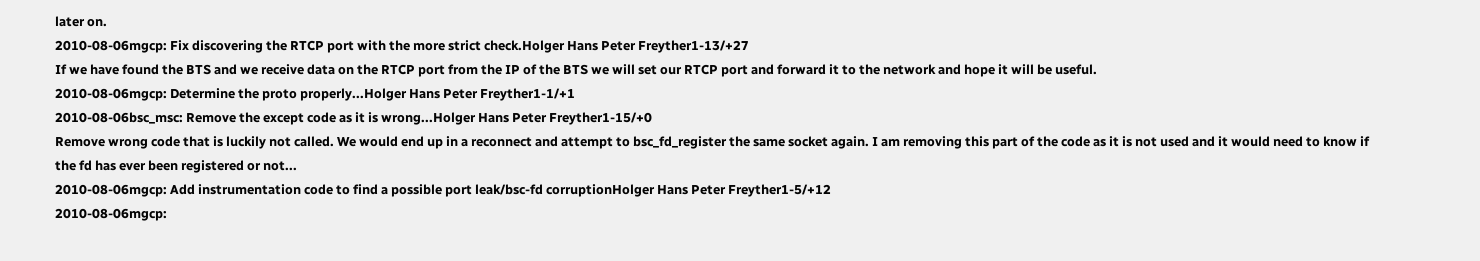later on.
2010-08-06mgcp: Fix discovering the RTCP port with the more strict check.Holger Hans Peter Freyther1-13/+27
If we have found the BTS and we receive data on the RTCP port from the IP of the BTS we will set our RTCP port and forward it to the network and hope it will be useful.
2010-08-06mgcp: Determine the proto properly...Holger Hans Peter Freyther1-1/+1
2010-08-06bsc_msc: Remove the except code as it is wrong...Holger Hans Peter Freyther1-15/+0
Remove wrong code that is luckily not called. We would end up in a reconnect and attempt to bsc_fd_register the same socket again. I am removing this part of the code as it is not used and it would need to know if the fd has ever been registered or not...
2010-08-06mgcp: Add instrumentation code to find a possible port leak/bsc-fd corruptionHolger Hans Peter Freyther1-5/+12
2010-08-06mgcp: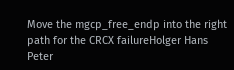Move the mgcp_free_endp into the right path for the CRCX failureHolger Hans Peter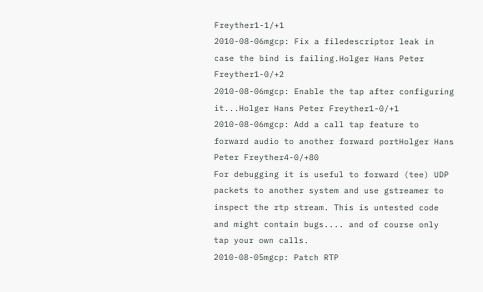Freyther1-1/+1
2010-08-06mgcp: Fix a filedescriptor leak in case the bind is failing.Holger Hans Peter Freyther1-0/+2
2010-08-06mgcp: Enable the tap after configuring it...Holger Hans Peter Freyther1-0/+1
2010-08-06mgcp: Add a call tap feature to forward audio to another forward portHolger Hans Peter Freyther4-0/+80
For debugging it is useful to forward (tee) UDP packets to another system and use gstreamer to inspect the rtp stream. This is untested code and might contain bugs.... and of course only tap your own calls.
2010-08-05mgcp: Patch RTP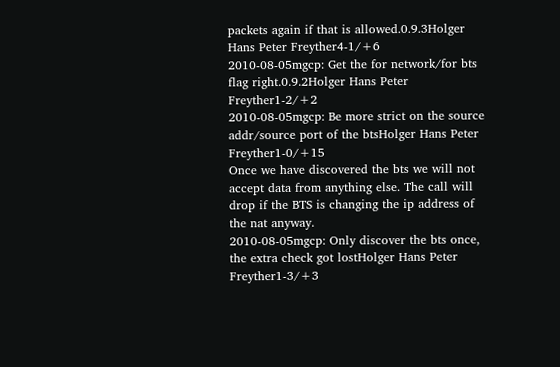packets again if that is allowed.0.9.3Holger Hans Peter Freyther4-1/+6
2010-08-05mgcp: Get the for network/for bts flag right.0.9.2Holger Hans Peter Freyther1-2/+2
2010-08-05mgcp: Be more strict on the source addr/source port of the btsHolger Hans Peter Freyther1-0/+15
Once we have discovered the bts we will not accept data from anything else. The call will drop if the BTS is changing the ip address of the nat anyway.
2010-08-05mgcp: Only discover the bts once, the extra check got lostHolger Hans Peter Freyther1-3/+3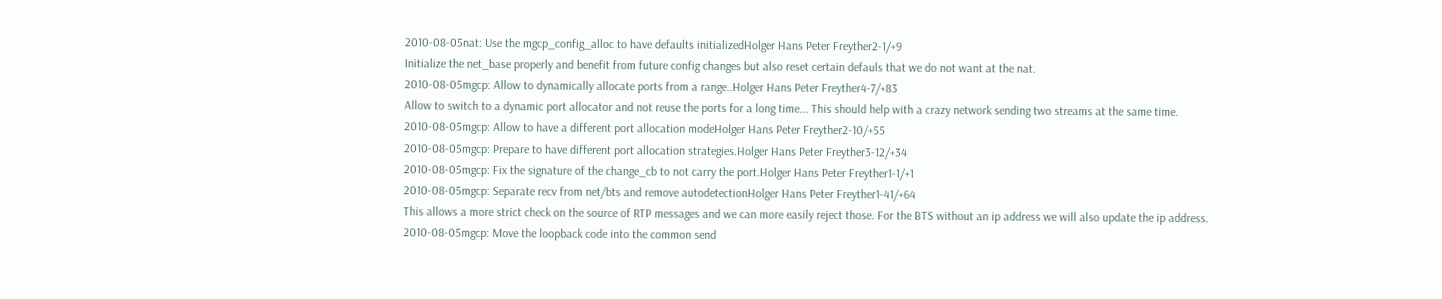2010-08-05nat: Use the mgcp_config_alloc to have defaults initializedHolger Hans Peter Freyther2-1/+9
Initialize the net_base properly and benefit from future config changes but also reset certain defauls that we do not want at the nat.
2010-08-05mgcp: Allow to dynamically allocate ports from a range..Holger Hans Peter Freyther4-7/+83
Allow to switch to a dynamic port allocator and not reuse the ports for a long time... This should help with a crazy network sending two streams at the same time.
2010-08-05mgcp: Allow to have a different port allocation modeHolger Hans Peter Freyther2-10/+55
2010-08-05mgcp: Prepare to have different port allocation strategies.Holger Hans Peter Freyther3-12/+34
2010-08-05mgcp: Fix the signature of the change_cb to not carry the port.Holger Hans Peter Freyther1-1/+1
2010-08-05mgcp: Separate recv from net/bts and remove autodetectionHolger Hans Peter Freyther1-41/+64
This allows a more strict check on the source of RTP messages and we can more easily reject those. For the BTS without an ip address we will also update the ip address.
2010-08-05mgcp: Move the loopback code into the common send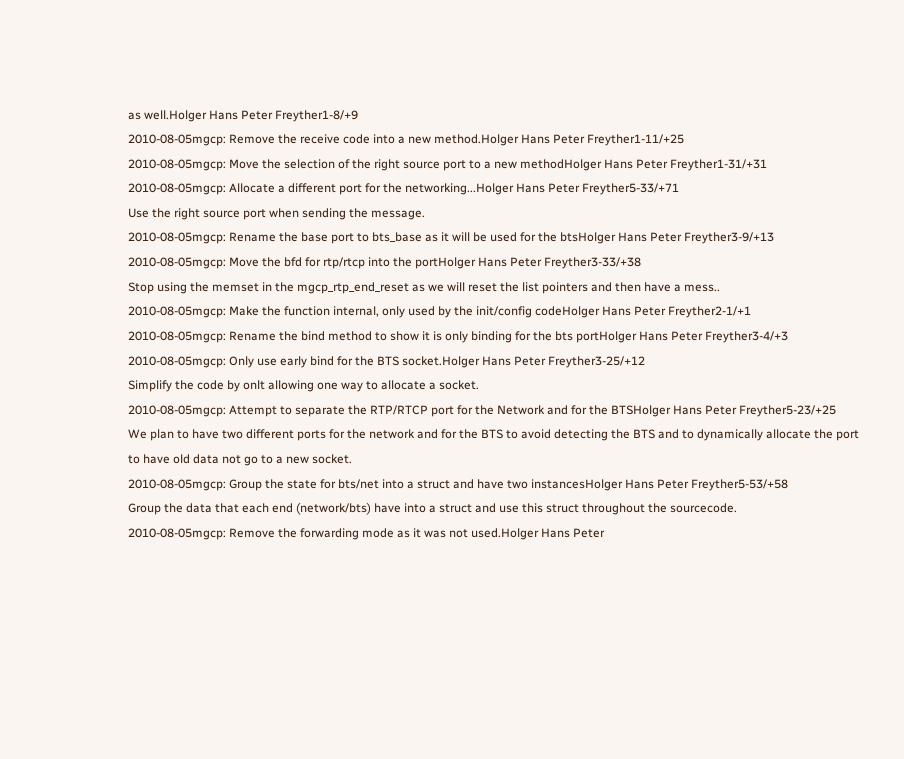as well.Holger Hans Peter Freyther1-8/+9
2010-08-05mgcp: Remove the receive code into a new method.Holger Hans Peter Freyther1-11/+25
2010-08-05mgcp: Move the selection of the right source port to a new methodHolger Hans Peter Freyther1-31/+31
2010-08-05mgcp: Allocate a different port for the networking...Holger Hans Peter Freyther5-33/+71
Use the right source port when sending the message.
2010-08-05mgcp: Rename the base port to bts_base as it will be used for the btsHolger Hans Peter Freyther3-9/+13
2010-08-05mgcp: Move the bfd for rtp/rtcp into the portHolger Hans Peter Freyther3-33/+38
Stop using the memset in the mgcp_rtp_end_reset as we will reset the list pointers and then have a mess..
2010-08-05mgcp: Make the function internal, only used by the init/config codeHolger Hans Peter Freyther2-1/+1
2010-08-05mgcp: Rename the bind method to show it is only binding for the bts portHolger Hans Peter Freyther3-4/+3
2010-08-05mgcp: Only use early bind for the BTS socket.Holger Hans Peter Freyther3-25/+12
Simplify the code by onlt allowing one way to allocate a socket.
2010-08-05mgcp: Attempt to separate the RTP/RTCP port for the Network and for the BTSHolger Hans Peter Freyther5-23/+25
We plan to have two different ports for the network and for the BTS to avoid detecting the BTS and to dynamically allocate the port to have old data not go to a new socket.
2010-08-05mgcp: Group the state for bts/net into a struct and have two instancesHolger Hans Peter Freyther5-53/+58
Group the data that each end (network/bts) have into a struct and use this struct throughout the sourcecode.
2010-08-05mgcp: Remove the forwarding mode as it was not used.Holger Hans Peter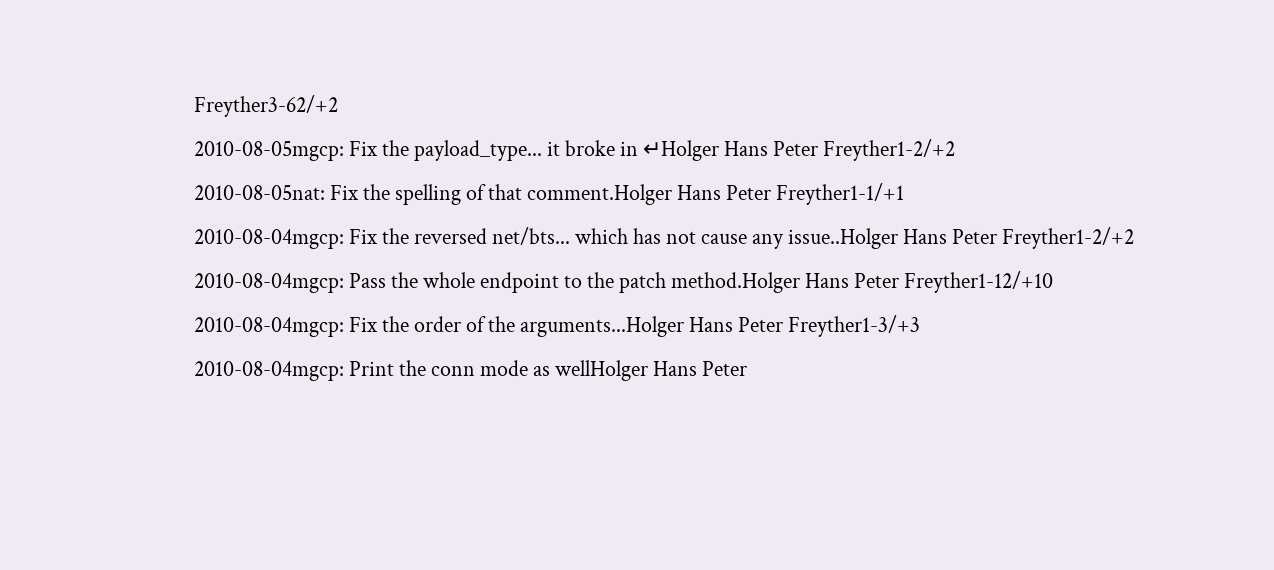Freyther3-62/+2
2010-08-05mgcp: Fix the payload_type... it broke in ↵Holger Hans Peter Freyther1-2/+2
2010-08-05nat: Fix the spelling of that comment.Holger Hans Peter Freyther1-1/+1
2010-08-04mgcp: Fix the reversed net/bts... which has not cause any issue..Holger Hans Peter Freyther1-2/+2
2010-08-04mgcp: Pass the whole endpoint to the patch method.Holger Hans Peter Freyther1-12/+10
2010-08-04mgcp: Fix the order of the arguments...Holger Hans Peter Freyther1-3/+3
2010-08-04mgcp: Print the conn mode as wellHolger Hans Peter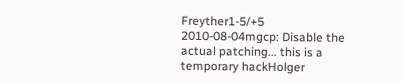Freyther1-5/+5
2010-08-04mgcp: Disable the actual patching... this is a temporary hackHolger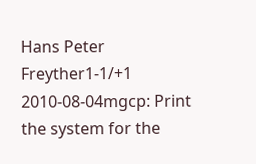Hans Peter Freyther1-1/+1
2010-08-04mgcp: Print the system for the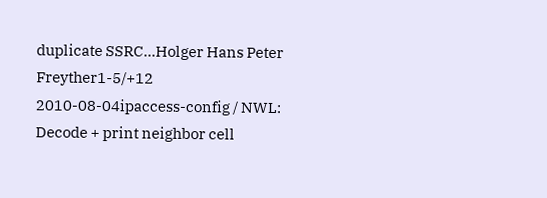duplicate SSRC...Holger Hans Peter Freyther1-5/+12
2010-08-04ipaccess-config / NWL: Decode + print neighbor cell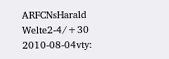ARFCNsHarald Welte2-4/+30
2010-08-04vty: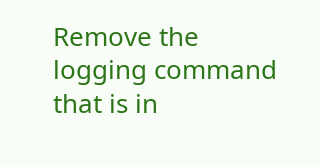Remove the logging command that is in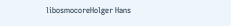libosmocoreHolger Hans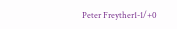Peter Freyther1-1/+0